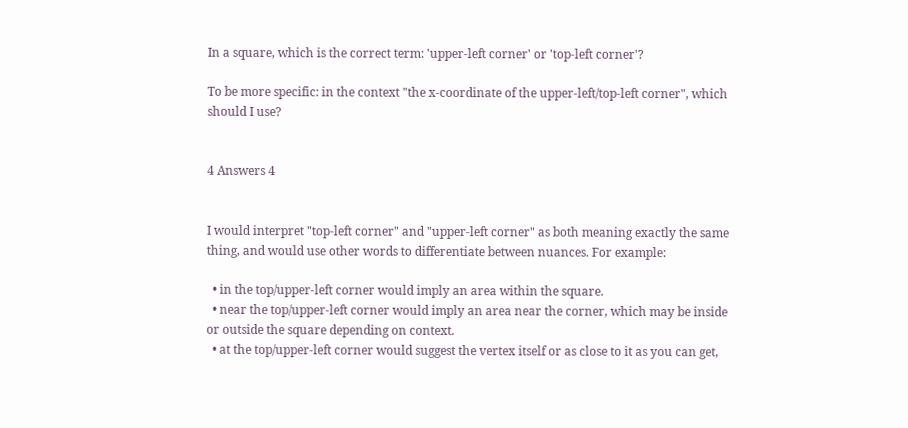In a square, which is the correct term: 'upper-left corner' or 'top-left corner'?

To be more specific: in the context "the x-coordinate of the upper-left/top-left corner", which should I use?


4 Answers 4


I would interpret "top-left corner" and "upper-left corner" as both meaning exactly the same thing, and would use other words to differentiate between nuances. For example:

  • in the top/upper-left corner would imply an area within the square.
  • near the top/upper-left corner would imply an area near the corner, which may be inside or outside the square depending on context.
  • at the top/upper-left corner would suggest the vertex itself or as close to it as you can get,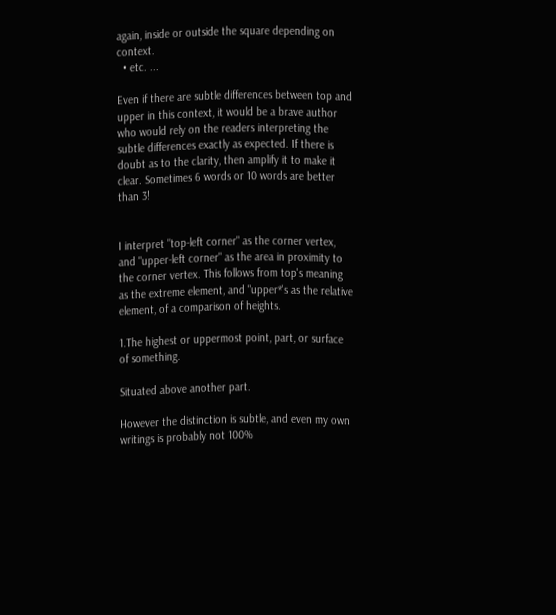again, inside or outside the square depending on context.
  • etc. ...

Even if there are subtle differences between top and upper in this context, it would be a brave author who would rely on the readers interpreting the subtle differences exactly as expected. If there is doubt as to the clarity, then amplify it to make it clear. Sometimes 6 words or 10 words are better than 3!


I interpret "top-left corner" as the corner vertex, and "upper-left corner" as the area in proximity to the corner vertex. This follows from top's meaning as the extreme element, and "upper*'s as the relative element, of a comparison of heights.

1.The highest or uppermost point, part, or surface of something.

Situated above another part.

However the distinction is subtle, and even my own writings is probably not 100%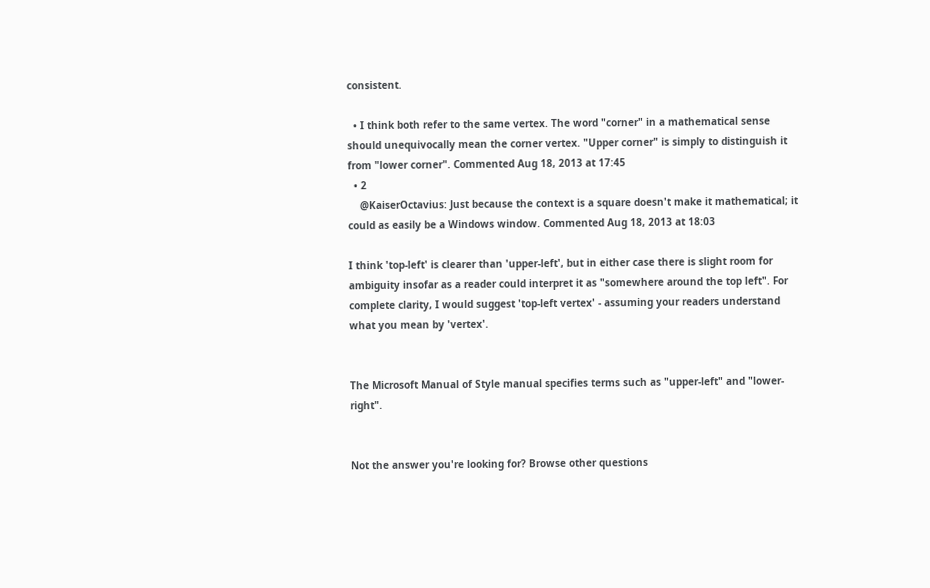consistent.

  • I think both refer to the same vertex. The word "corner" in a mathematical sense should unequivocally mean the corner vertex. "Upper corner" is simply to distinguish it from "lower corner". Commented Aug 18, 2013 at 17:45
  • 2
    @KaiserOctavius: Just because the context is a square doesn't make it mathematical; it could as easily be a Windows window. Commented Aug 18, 2013 at 18:03

I think 'top-left' is clearer than 'upper-left', but in either case there is slight room for ambiguity insofar as a reader could interpret it as "somewhere around the top left". For complete clarity, I would suggest 'top-left vertex' - assuming your readers understand what you mean by 'vertex'.


The Microsoft Manual of Style manual specifies terms such as "upper-left" and "lower-right".


Not the answer you're looking for? Browse other questions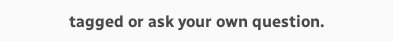tagged or ask your own question.